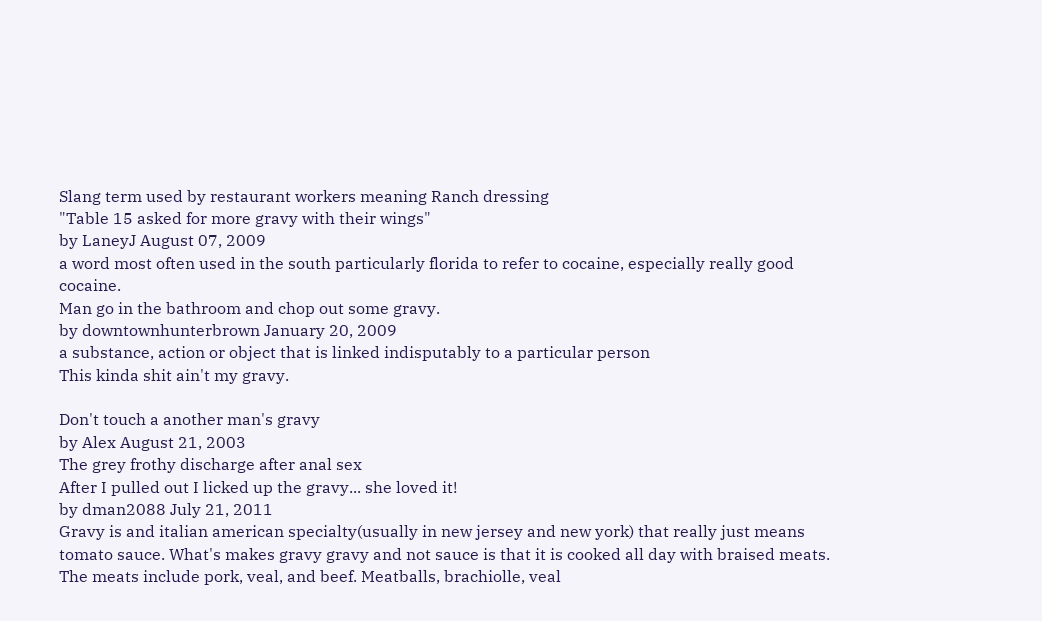Slang term used by restaurant workers meaning Ranch dressing
"Table 15 asked for more gravy with their wings"
by LaneyJ August 07, 2009
a word most often used in the south particularly florida to refer to cocaine, especially really good cocaine.
Man go in the bathroom and chop out some gravy.
by downtownhunterbrown January 20, 2009
a substance, action or object that is linked indisputably to a particular person
This kinda shit ain't my gravy.

Don't touch a another man's gravy
by Alex August 21, 2003
The grey frothy discharge after anal sex
After I pulled out I licked up the gravy... she loved it!
by dman2088 July 21, 2011
Gravy is and italian american specialty(usually in new jersey and new york) that really just means tomato sauce. What's makes gravy gravy and not sauce is that it is cooked all day with braised meats. The meats include pork, veal, and beef. Meatballs, brachiolle, veal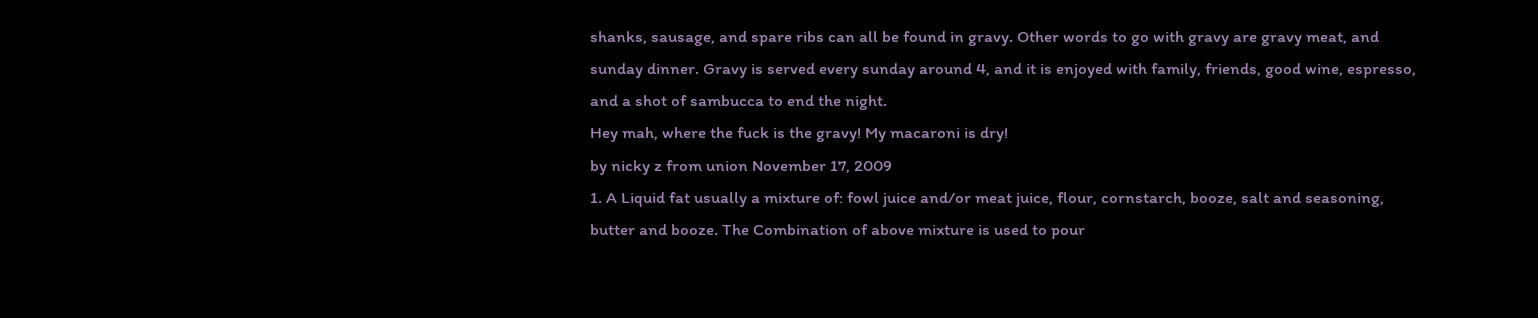shanks, sausage, and spare ribs can all be found in gravy. Other words to go with gravy are gravy meat, and sunday dinner. Gravy is served every sunday around 4, and it is enjoyed with family, friends, good wine, espresso, and a shot of sambucca to end the night.
Hey mah, where the fuck is the gravy! My macaroni is dry!
by nicky z from union November 17, 2009
1. A Liquid fat usually a mixture of: fowl juice and/or meat juice, flour, cornstarch, booze, salt and seasoning, butter and booze. The Combination of above mixture is used to pour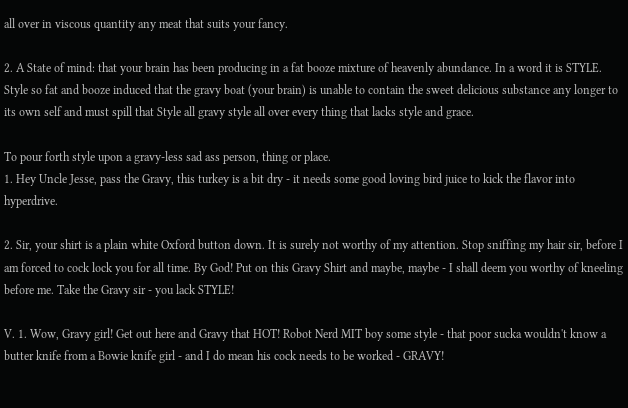all over in viscous quantity any meat that suits your fancy.

2. A State of mind: that your brain has been producing in a fat booze mixture of heavenly abundance. In a word it is STYLE. Style so fat and booze induced that the gravy boat (your brain) is unable to contain the sweet delicious substance any longer to its own self and must spill that Style all gravy style all over every thing that lacks style and grace.

To pour forth style upon a gravy-less sad ass person, thing or place.
1. Hey Uncle Jesse, pass the Gravy, this turkey is a bit dry - it needs some good loving bird juice to kick the flavor into hyperdrive.

2. Sir, your shirt is a plain white Oxford button down. It is surely not worthy of my attention. Stop sniffing my hair sir, before I am forced to cock lock you for all time. By God! Put on this Gravy Shirt and maybe, maybe - I shall deem you worthy of kneeling before me. Take the Gravy sir - you lack STYLE!

V. 1. Wow, Gravy girl! Get out here and Gravy that HOT! Robot Nerd MIT boy some style - that poor sucka wouldn't know a butter knife from a Bowie knife girl - and I do mean his cock needs to be worked - GRAVY!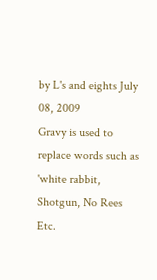by L's and eights July 08, 2009
Gravy is used to replace words such as 'white rabbit, Shotgun, No Rees Etc.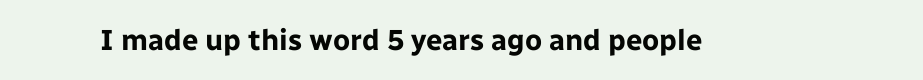I made up this word 5 years ago and people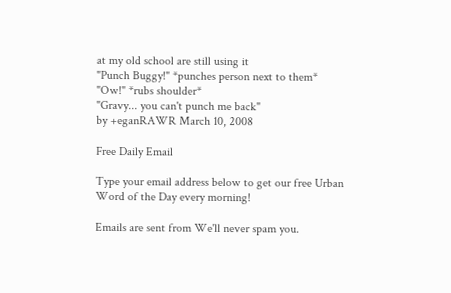at my old school are still using it
"Punch Buggy!" *punches person next to them*
"Ow!" *rubs shoulder*
"Gravy... you can't punch me back"
by +eganRAWR March 10, 2008

Free Daily Email

Type your email address below to get our free Urban Word of the Day every morning!

Emails are sent from We'll never spam you.